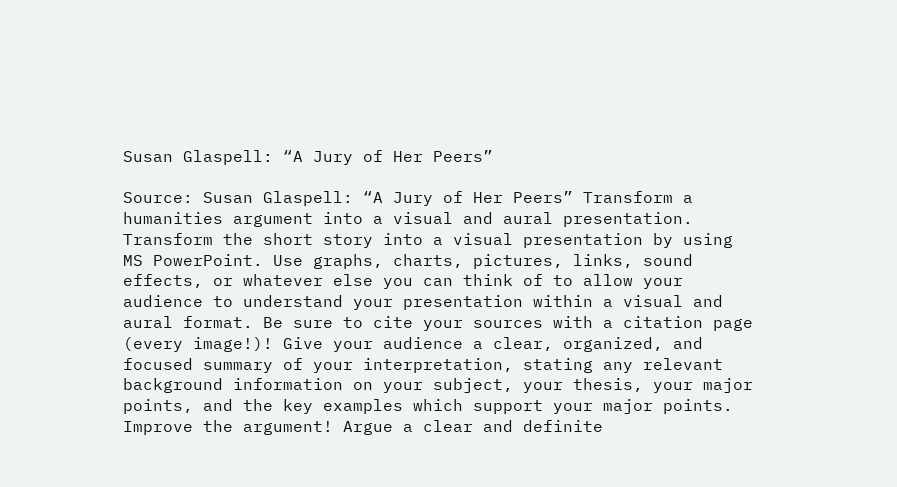Susan Glaspell: “A Jury of Her Peers”

Source: Susan Glaspell: “A Jury of Her Peers” Transform a humanities argument into a visual and aural presentation. Transform the short story into a visual presentation by using MS PowerPoint. Use graphs, charts, pictures, links, sound effects, or whatever else you can think of to allow your audience to understand your presentation within a visual and aural format. Be sure to cite your sources with a citation page (every image!)! Give your audience a clear, organized, and focused summary of your interpretation, stating any relevant background information on your subject, your thesis, your major points, and the key examples which support your major points. Improve the argument! Argue a clear and definite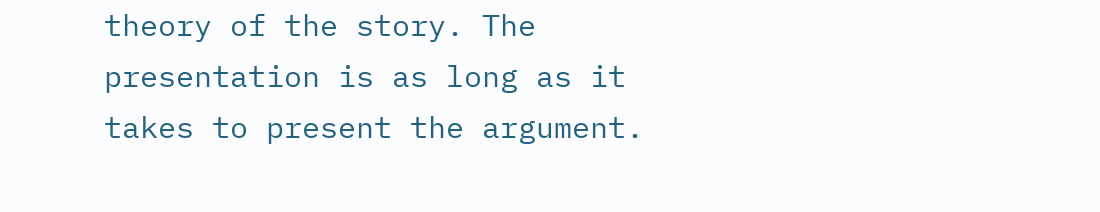theory of the story. The presentation is as long as it takes to present the argument.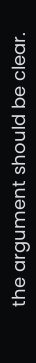the argument should be clear.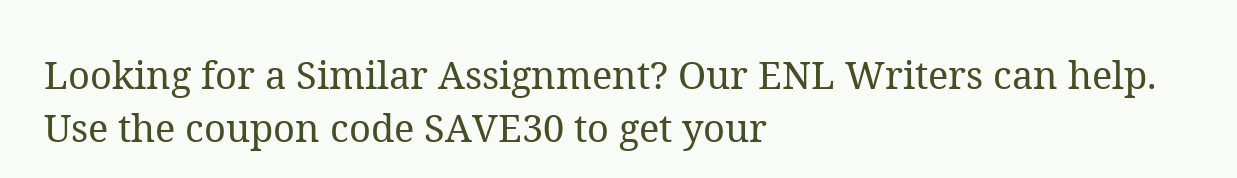Looking for a Similar Assignment? Our ENL Writers can help. Use the coupon code SAVE30 to get your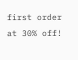first order at 30% off!